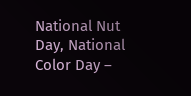National Nut Day, National Color Day –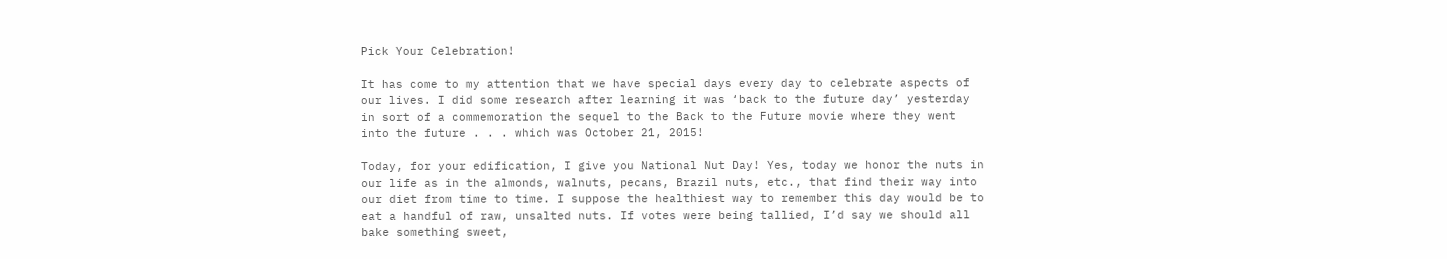Pick Your Celebration!

It has come to my attention that we have special days every day to celebrate aspects of our lives. I did some research after learning it was ‘back to the future day’ yesterday in sort of a commemoration the sequel to the Back to the Future movie where they went into the future . . . which was October 21, 2015!

Today, for your edification, I give you National Nut Day! Yes, today we honor the nuts in our life as in the almonds, walnuts, pecans, Brazil nuts, etc., that find their way into our diet from time to time. I suppose the healthiest way to remember this day would be to eat a handful of raw, unsalted nuts. If votes were being tallied, I’d say we should all bake something sweet,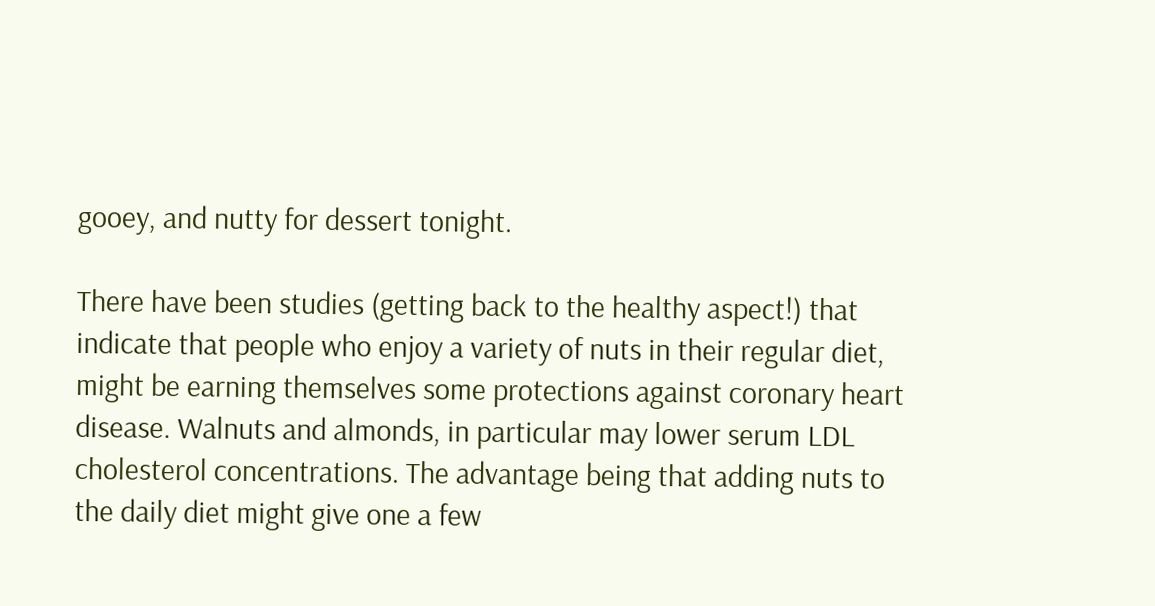gooey, and nutty for dessert tonight.

There have been studies (getting back to the healthy aspect!) that indicate that people who enjoy a variety of nuts in their regular diet, might be earning themselves some protections against coronary heart disease. Walnuts and almonds, in particular may lower serum LDL cholesterol concentrations. The advantage being that adding nuts to the daily diet might give one a few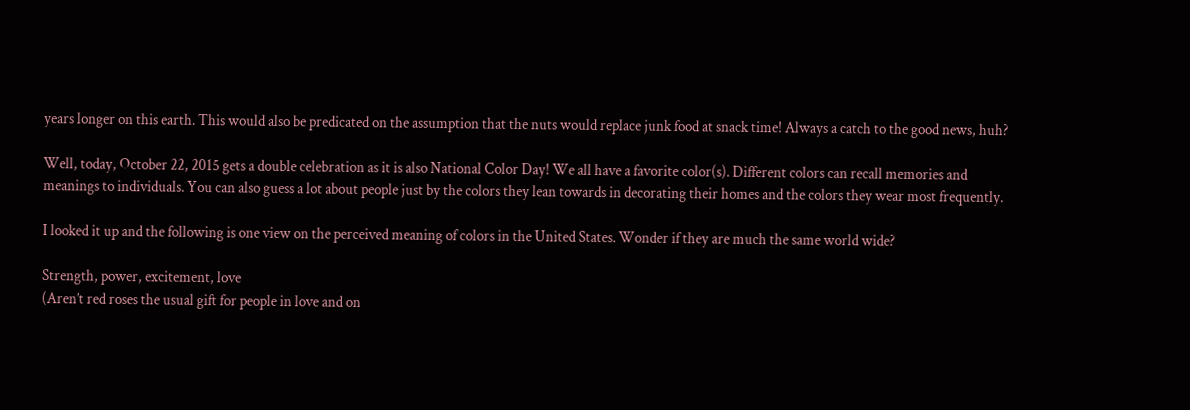years longer on this earth. This would also be predicated on the assumption that the nuts would replace junk food at snack time! Always a catch to the good news, huh?

Well, today, October 22, 2015 gets a double celebration as it is also National Color Day! We all have a favorite color(s). Different colors can recall memories and meanings to individuals. You can also guess a lot about people just by the colors they lean towards in decorating their homes and the colors they wear most frequently.

I looked it up and the following is one view on the perceived meaning of colors in the United States. Wonder if they are much the same world wide?

Strength, power, excitement, love
(Aren’t red roses the usual gift for people in love and on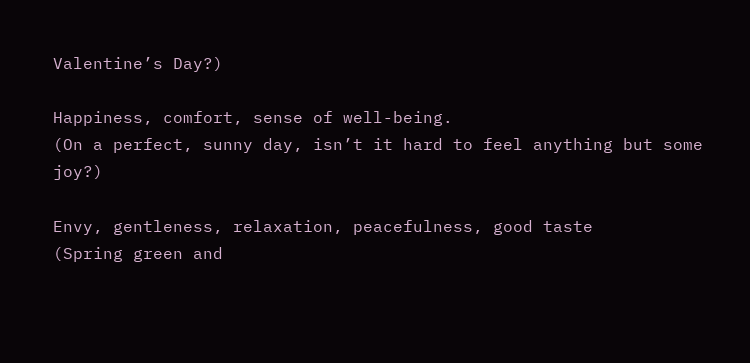Valentine’s Day?)

Happiness, comfort, sense of well-being.
(On a perfect, sunny day, isn’t it hard to feel anything but some joy?)

Envy, gentleness, relaxation, peacefulness, good taste
(Spring green and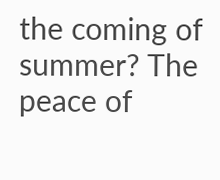the coming of summer? The peace of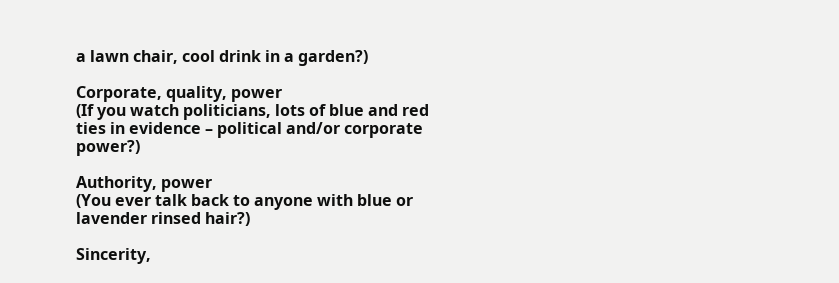a lawn chair, cool drink in a garden?)

Corporate, quality, power
(If you watch politicians, lots of blue and red ties in evidence – political and/or corporate power?)

Authority, power
(You ever talk back to anyone with blue or lavender rinsed hair?)

Sincerity,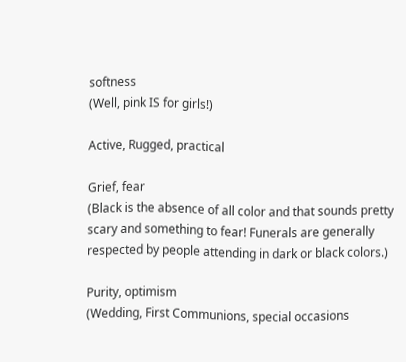softness
(Well, pink IS for girls!)

Active, Rugged, practical

Grief, fear
(Black is the absence of all color and that sounds pretty scary and something to fear! Funerals are generally respected by people attending in dark or black colors.)

Purity, optimism
(Wedding, First Communions, special occasions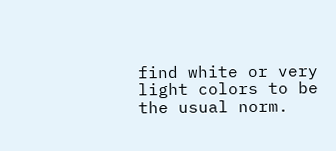find white or very light colors to be the usual norm.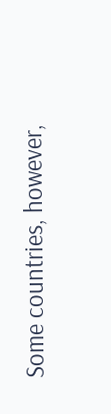Some countries, however,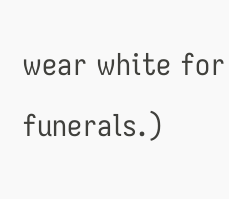wear white for funerals.)